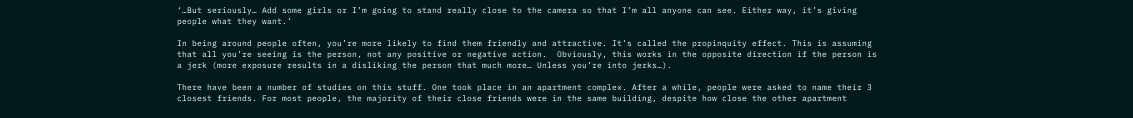‘…But seriously… Add some girls or I’m going to stand really close to the camera so that I’m all anyone can see. Either way, it’s giving people what they want.’

In being around people often, you’re more likely to find them friendly and attractive. It’s called the propinquity effect. This is assuming that all you’re seeing is the person, not any positive or negative action.  Obviously, this works in the opposite direction if the person is a jerk (more exposure results in a disliking the person that much more… Unless you’re into jerks…).

There have been a number of studies on this stuff. One took place in an apartment complex. After a while, people were asked to name their 3 closest friends. For most people, the majority of their close friends were in the same building, despite how close the other apartment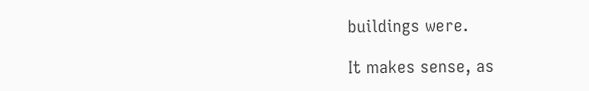buildings were.

It makes sense, as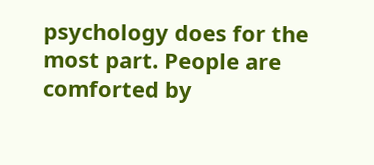psychology does for the most part. People are comforted by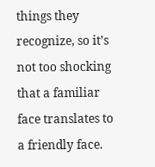things they recognize, so it’s not too shocking that a familiar face translates to a friendly face.